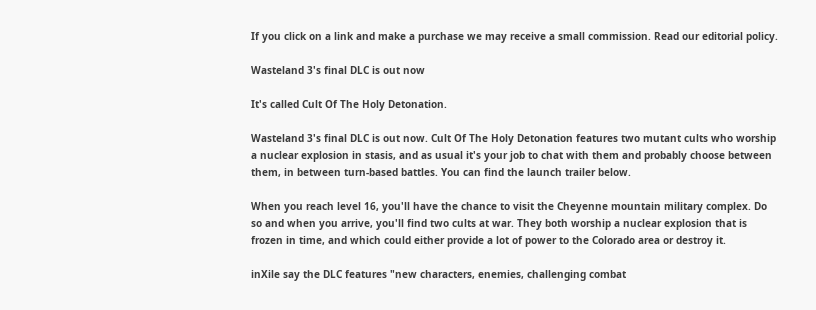If you click on a link and make a purchase we may receive a small commission. Read our editorial policy.

Wasteland 3's final DLC is out now

It's called Cult Of The Holy Detonation.

Wasteland 3's final DLC is out now. Cult Of The Holy Detonation features two mutant cults who worship a nuclear explosion in stasis, and as usual it's your job to chat with them and probably choose between them, in between turn-based battles. You can find the launch trailer below.

When you reach level 16, you'll have the chance to visit the Cheyenne mountain military complex. Do so and when you arrive, you'll find two cults at war. They both worship a nuclear explosion that is frozen in time, and which could either provide a lot of power to the Colorado area or destroy it.

inXile say the DLC features "new characters, enemies, challenging combat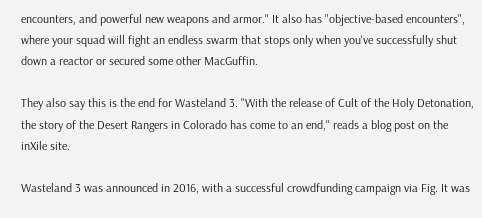encounters, and powerful new weapons and armor." It also has "objective-based encounters", where your squad will fight an endless swarm that stops only when you've successfully shut down a reactor or secured some other MacGuffin.

They also say this is the end for Wasteland 3. "With the release of Cult of the Holy Detonation, the story of the Desert Rangers in Colorado has come to an end," reads a blog post on the inXile site.

Wasteland 3 was announced in 2016, with a successful crowdfunding campaign via Fig. It was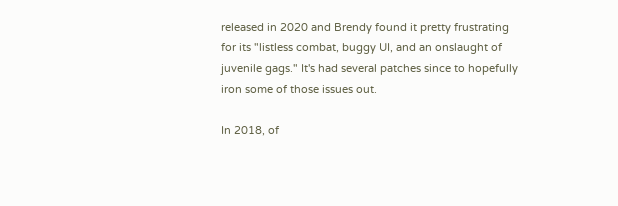released in 2020 and Brendy found it pretty frustrating for its "listless combat, buggy UI, and an onslaught of juvenile gags." It's had several patches since to hopefully iron some of those issues out.

In 2018, of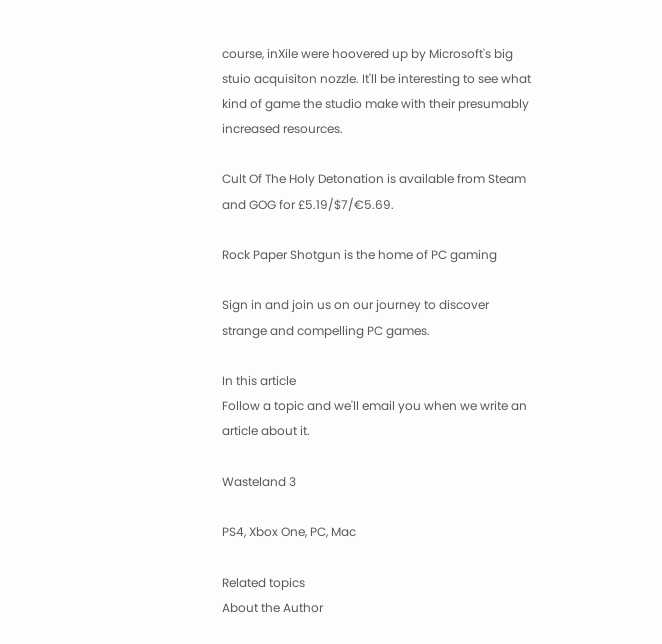course, inXile were hoovered up by Microsoft's big stuio acquisiton nozzle. It'll be interesting to see what kind of game the studio make with their presumably increased resources.

Cult Of The Holy Detonation is available from Steam and GOG for £5.19/$7/€5.69.

Rock Paper Shotgun is the home of PC gaming

Sign in and join us on our journey to discover strange and compelling PC games.

In this article
Follow a topic and we'll email you when we write an article about it.

Wasteland 3

PS4, Xbox One, PC, Mac

Related topics
About the Author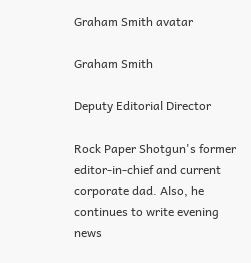Graham Smith avatar

Graham Smith

Deputy Editorial Director

Rock Paper Shotgun's former editor-in-chief and current corporate dad. Also, he continues to write evening news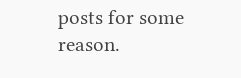posts for some reason.